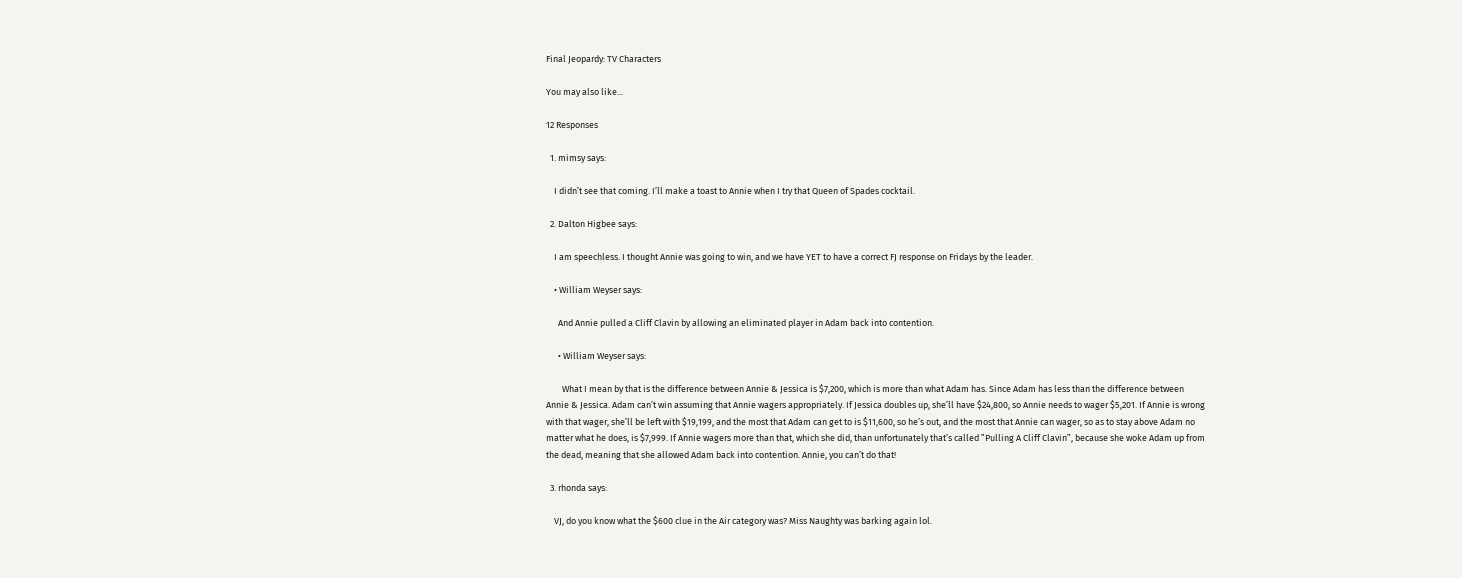Final Jeopardy: TV Characters

You may also like...

12 Responses

  1. mimsy says:

    I didn’t see that coming. I’ll make a toast to Annie when I try that Queen of Spades cocktail.

  2. Dalton Higbee says:

    I am speechless. I thought Annie was going to win, and we have YET to have a correct FJ response on Fridays by the leader.

    • William Weyser says:

      And Annie pulled a Cliff Clavin by allowing an eliminated player in Adam back into contention.

      • William Weyser says:

        What I mean by that is the difference between Annie & Jessica is $7,200, which is more than what Adam has. Since Adam has less than the difference between Annie & Jessica. Adam can’t win assuming that Annie wagers appropriately. If Jessica doubles up, she’ll have $24,800, so Annie needs to wager $5,201. If Annie is wrong with that wager, she’ll be left with $19,199, and the most that Adam can get to is $11,600, so he’s out, and the most that Annie can wager, so as to stay above Adam no matter what he does, is $7,999. If Annie wagers more than that, which she did, than unfortunately that’s called ”Pulling A Cliff Clavin”, because she woke Adam up from the dead, meaning that she allowed Adam back into contention. Annie, you can’t do that!

  3. rhonda says:

    VJ, do you know what the $600 clue in the Air category was? Miss Naughty was barking again lol.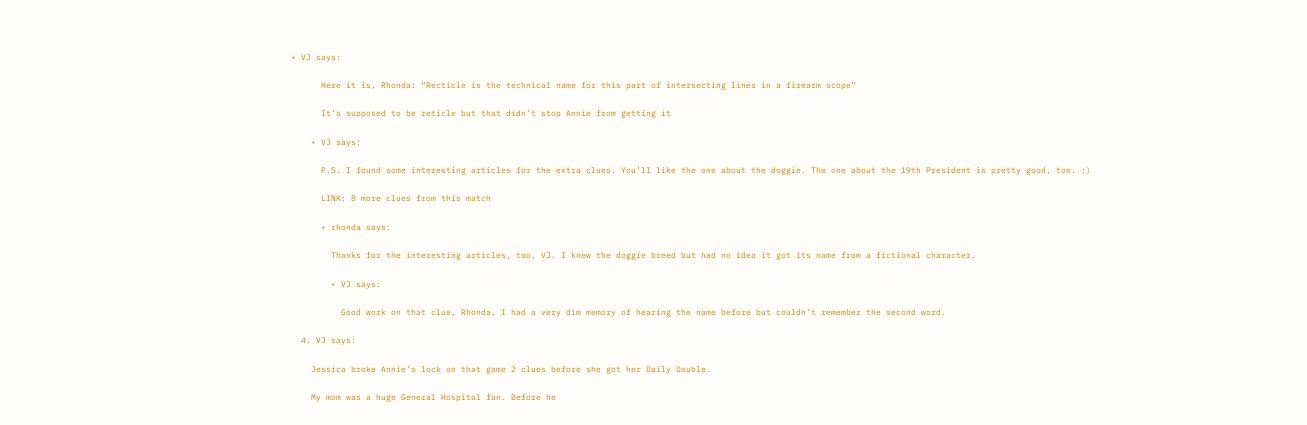• VJ says:

      Here it is, Rhonda: “Recticle is the technical name for this part of intersecting lines in a firearm scope”

      It’s supposed to be reticle but that didn’t stop Annie from getting it

    • VJ says:

      P.S. I found some interesting articles for the extra clues. You’ll like the one about the doggie. The one about the 19th President is pretty good, too. :)

      LINK: 8 more clues from this match

      • rhonda says:

        Thanks for the interesting articles, too, VJ. I knew the doggie breed but had no idea it got its name from a fictional character.

        • VJ says:

          Good work on that clue, Rhonda. I had a very dim memory of hearing the name before but couldn’t remember the second word.

  4. VJ says:

    Jessica broke Annie’s lock on that game 2 clues before she got her Daily Double.

    My mom was a huge General Hospital fan. Before he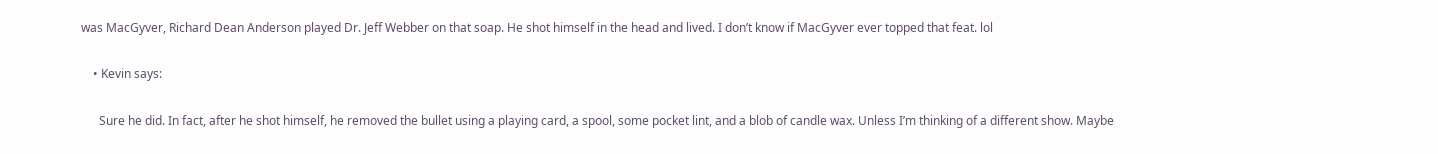was MacGyver, Richard Dean Anderson played Dr. Jeff Webber on that soap. He shot himself in the head and lived. I don’t know if MacGyver ever topped that feat. lol

    • Kevin says:

      Sure he did. In fact, after he shot himself, he removed the bullet using a playing card, a spool, some pocket lint, and a blob of candle wax. Unless I’m thinking of a different show. Maybe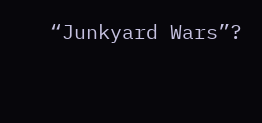“Junkyard Wars”?